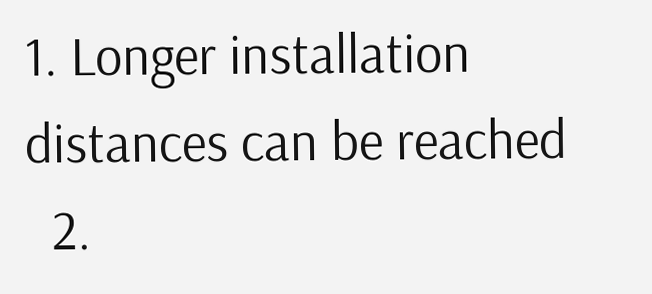1. Longer installation distances can be reached
  2.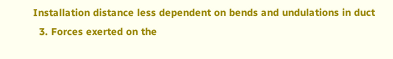Installation distance less dependent on bends and undulations in duct
  3. Forces exerted on the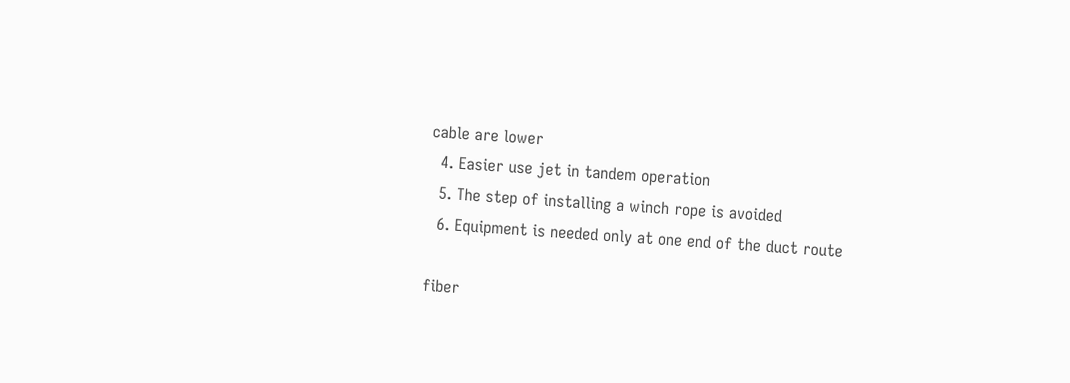cable are lower
  4. Easier use jet in tandem operation
  5. The step of installing a winch rope is avoided
  6. Equipment is needed only at one end of the duct route

fiber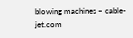blowing machines – cable-jet.com